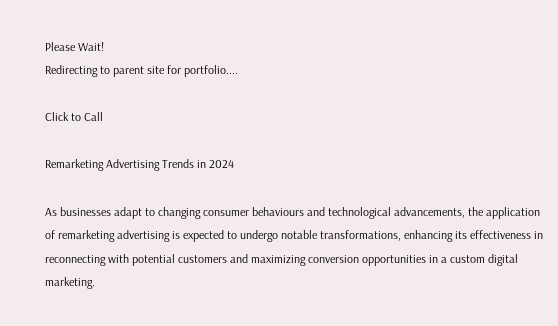Please Wait!
Redirecting to parent site for portfolio....

Click to Call

Remarketing Advertising Trends in 2024

As businesses adapt to changing consumer behaviours and technological advancements, the application of remarketing advertising is expected to undergo notable transformations, enhancing its effectiveness in reconnecting with potential customers and maximizing conversion opportunities in a custom digital marketing.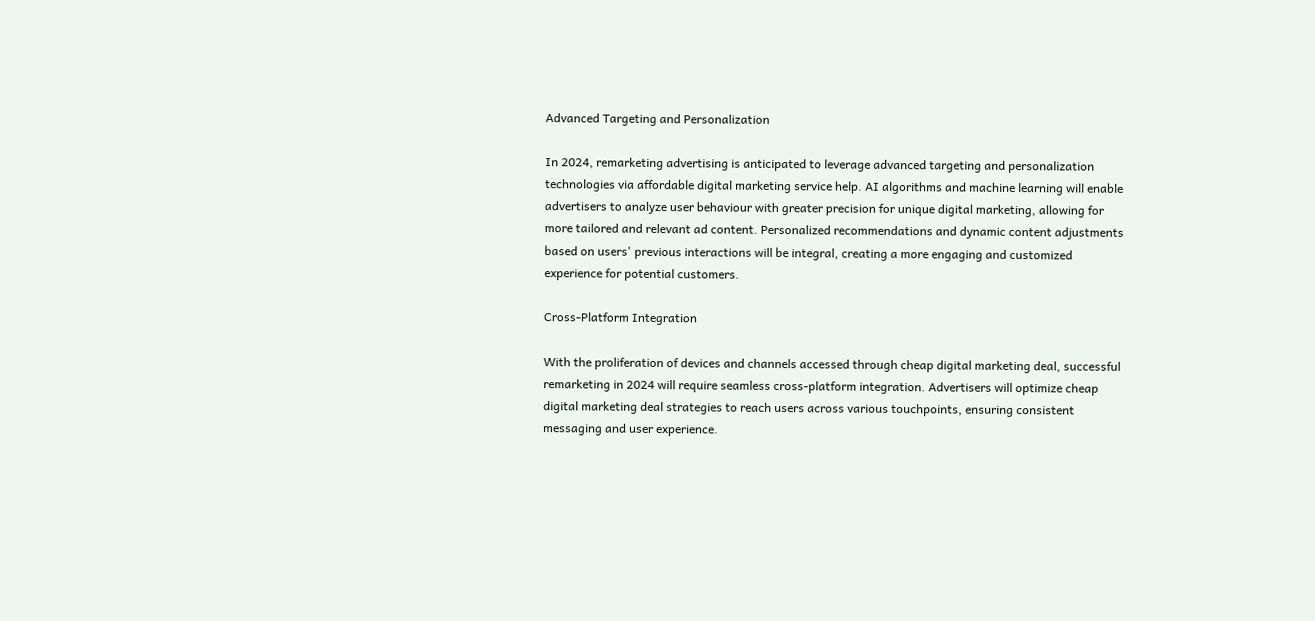Advanced Targeting and Personalization

In 2024, remarketing advertising is anticipated to leverage advanced targeting and personalization technologies via affordable digital marketing service help. AI algorithms and machine learning will enable advertisers to analyze user behaviour with greater precision for unique digital marketing, allowing for more tailored and relevant ad content. Personalized recommendations and dynamic content adjustments based on users' previous interactions will be integral, creating a more engaging and customized experience for potential customers.

Cross-Platform Integration

With the proliferation of devices and channels accessed through cheap digital marketing deal, successful remarketing in 2024 will require seamless cross-platform integration. Advertisers will optimize cheap digital marketing deal strategies to reach users across various touchpoints, ensuring consistent messaging and user experience.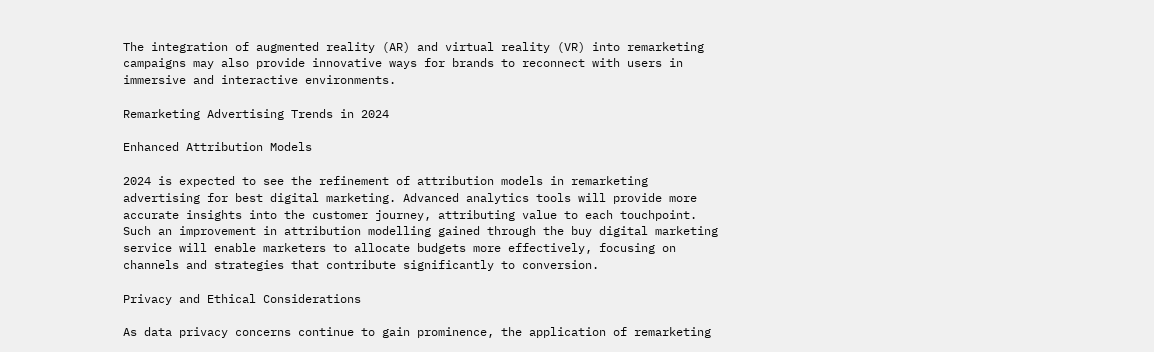The integration of augmented reality (AR) and virtual reality (VR) into remarketing campaigns may also provide innovative ways for brands to reconnect with users in immersive and interactive environments.

Remarketing Advertising Trends in 2024

Enhanced Attribution Models

2024 is expected to see the refinement of attribution models in remarketing advertising for best digital marketing. Advanced analytics tools will provide more accurate insights into the customer journey, attributing value to each touchpoint. Such an improvement in attribution modelling gained through the buy digital marketing service will enable marketers to allocate budgets more effectively, focusing on channels and strategies that contribute significantly to conversion.

Privacy and Ethical Considerations

As data privacy concerns continue to gain prominence, the application of remarketing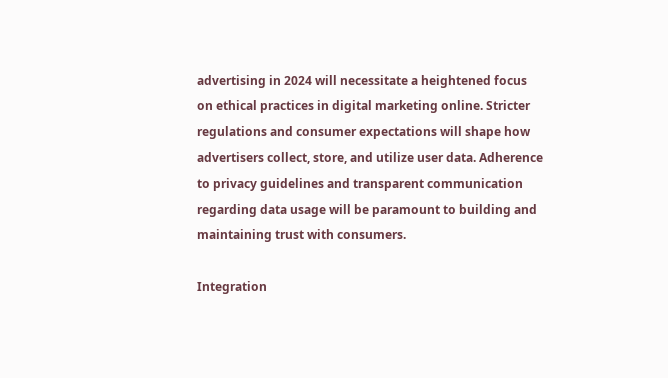advertising in 2024 will necessitate a heightened focus on ethical practices in digital marketing online. Stricter regulations and consumer expectations will shape how advertisers collect, store, and utilize user data. Adherence to privacy guidelines and transparent communication regarding data usage will be paramount to building and maintaining trust with consumers.

Integration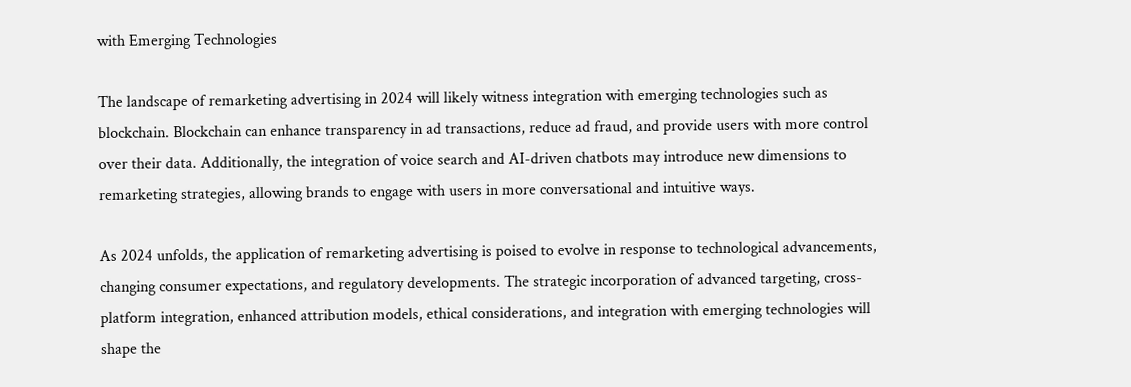with Emerging Technologies

The landscape of remarketing advertising in 2024 will likely witness integration with emerging technologies such as blockchain. Blockchain can enhance transparency in ad transactions, reduce ad fraud, and provide users with more control over their data. Additionally, the integration of voice search and AI-driven chatbots may introduce new dimensions to remarketing strategies, allowing brands to engage with users in more conversational and intuitive ways.

As 2024 unfolds, the application of remarketing advertising is poised to evolve in response to technological advancements, changing consumer expectations, and regulatory developments. The strategic incorporation of advanced targeting, cross-platform integration, enhanced attribution models, ethical considerations, and integration with emerging technologies will shape the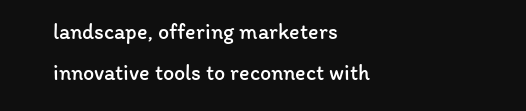landscape, offering marketers innovative tools to reconnect with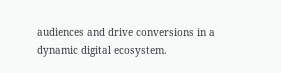audiences and drive conversions in a dynamic digital ecosystem.